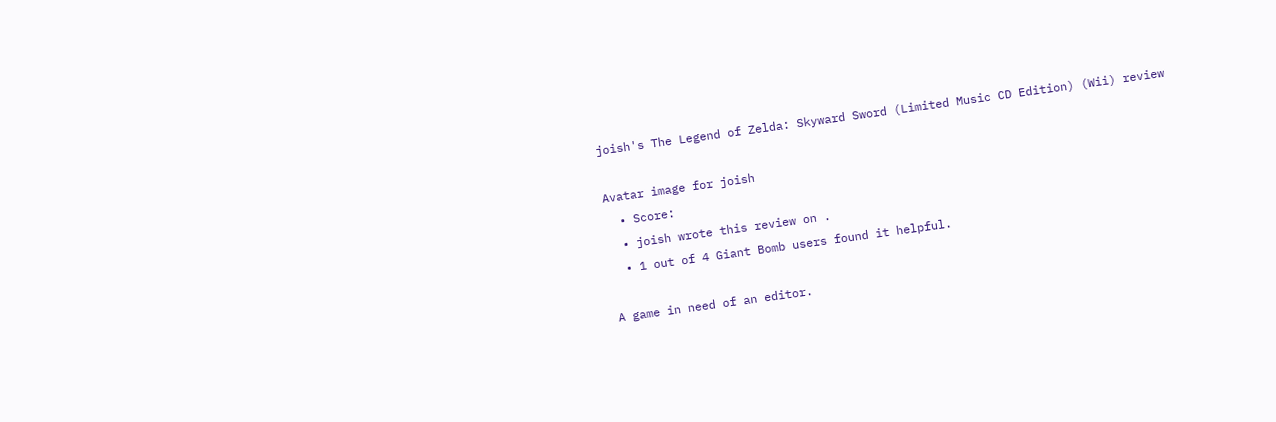joish's The Legend of Zelda: Skyward Sword (Limited Music CD Edition) (Wii) review

Avatar image for joish
  • Score:
  • joish wrote this review on .
  • 1 out of 4 Giant Bomb users found it helpful.

A game in need of an editor.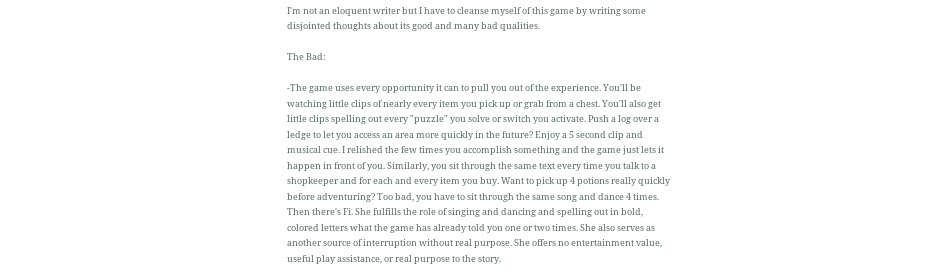I'm not an eloquent writer but I have to cleanse myself of this game by writing some disjointed thoughts about its good and many bad qualities.

The Bad:

-The game uses every opportunity it can to pull you out of the experience. You'll be watching little clips of nearly every item you pick up or grab from a chest. You'll also get little clips spelling out every "puzzle" you solve or switch you activate. Push a log over a ledge to let you access an area more quickly in the future? Enjoy a 5 second clip and musical cue. I relished the few times you accomplish something and the game just lets it happen in front of you. Similarly, you sit through the same text every time you talk to a shopkeeper and for each and every item you buy. Want to pick up 4 potions really quickly before adventuring? Too bad, you have to sit through the same song and dance 4 times. Then there's Fi. She fulfills the role of singing and dancing and spelling out in bold, colored letters what the game has already told you one or two times. She also serves as another source of interruption without real purpose. She offers no entertainment value, useful play assistance, or real purpose to the story.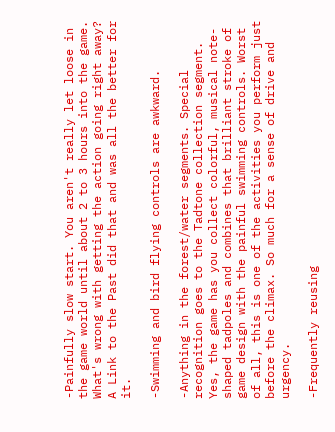-Painfully slow start. You aren't really let loose in the game world until about 2 to 3 hours into the game. What's wrong with getting the action going right away? A Link to the Past did that and was all the better for it.

-Swimming and bird flying controls are awkward.

-Anything in the forest/water segments. Special recognition goes to the Tadtone collection segment. Yes, the game has you collect colorful, musical note-shaped tadpoles and combines that brilliant stroke of game design with the painful swimming controls. Worst of all, this is one of the activities you perform just before the climax. So much for a sense of drive and urgency.

-Frequently reusing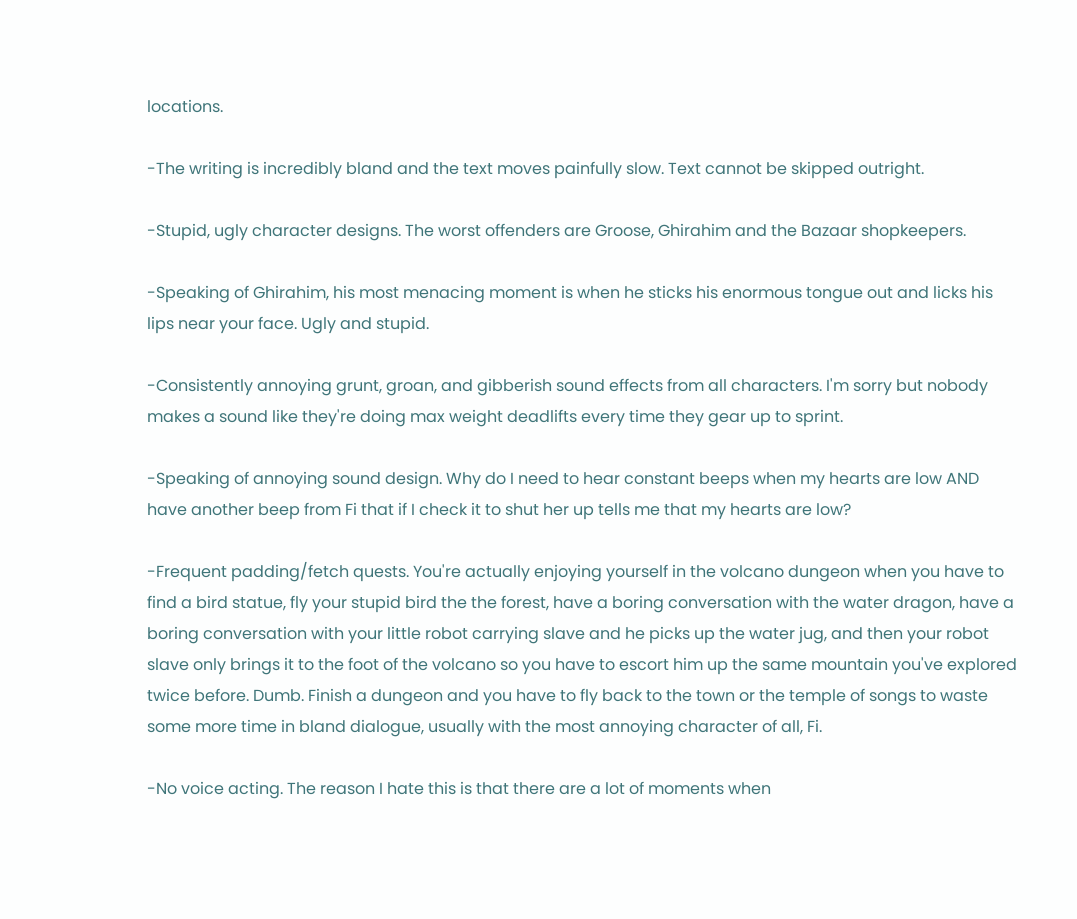locations.

-The writing is incredibly bland and the text moves painfully slow. Text cannot be skipped outright.

-Stupid, ugly character designs. The worst offenders are Groose, Ghirahim and the Bazaar shopkeepers.

-Speaking of Ghirahim, his most menacing moment is when he sticks his enormous tongue out and licks his lips near your face. Ugly and stupid.

-Consistently annoying grunt, groan, and gibberish sound effects from all characters. I'm sorry but nobody makes a sound like they're doing max weight deadlifts every time they gear up to sprint.

-Speaking of annoying sound design. Why do I need to hear constant beeps when my hearts are low AND have another beep from Fi that if I check it to shut her up tells me that my hearts are low?

-Frequent padding/fetch quests. You're actually enjoying yourself in the volcano dungeon when you have to find a bird statue, fly your stupid bird the the forest, have a boring conversation with the water dragon, have a boring conversation with your little robot carrying slave and he picks up the water jug, and then your robot slave only brings it to the foot of the volcano so you have to escort him up the same mountain you've explored twice before. Dumb. Finish a dungeon and you have to fly back to the town or the temple of songs to waste some more time in bland dialogue, usually with the most annoying character of all, Fi.

-No voice acting. The reason I hate this is that there are a lot of moments when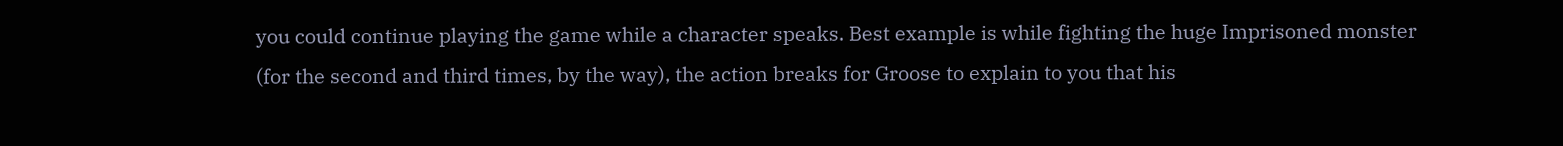you could continue playing the game while a character speaks. Best example is while fighting the huge Imprisoned monster (for the second and third times, by the way), the action breaks for Groose to explain to you that his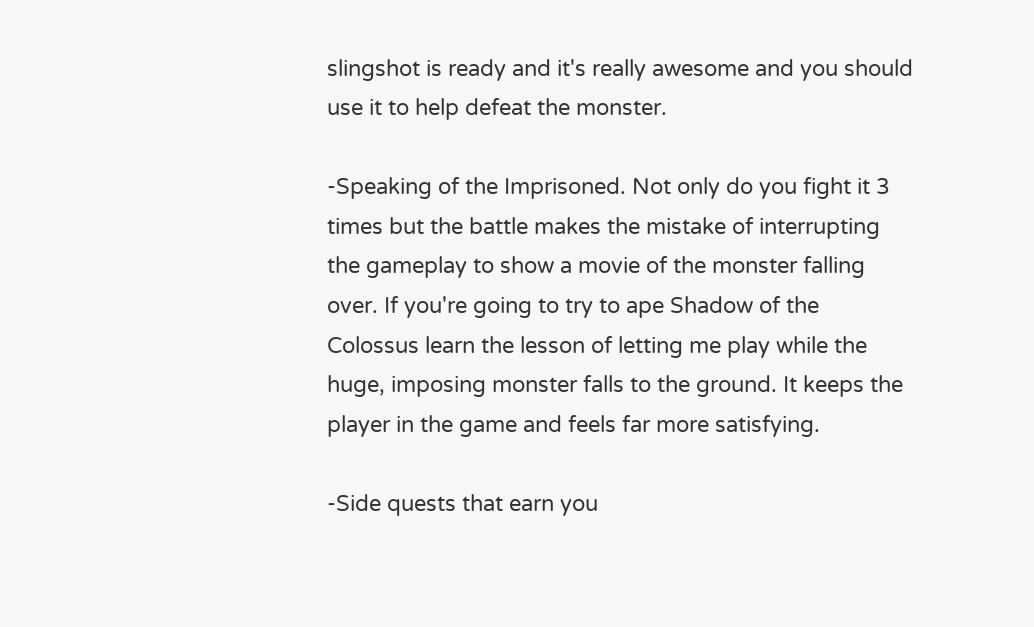slingshot is ready and it's really awesome and you should use it to help defeat the monster.

-Speaking of the Imprisoned. Not only do you fight it 3 times but the battle makes the mistake of interrupting the gameplay to show a movie of the monster falling over. If you're going to try to ape Shadow of the Colossus learn the lesson of letting me play while the huge, imposing monster falls to the ground. It keeps the player in the game and feels far more satisfying.

-Side quests that earn you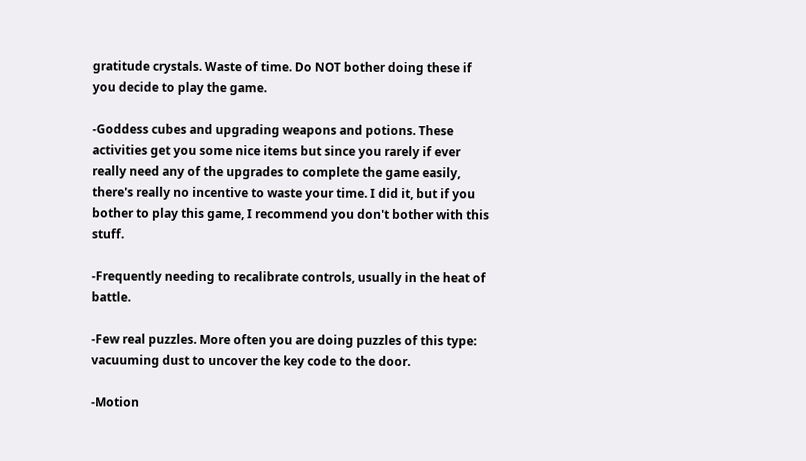gratitude crystals. Waste of time. Do NOT bother doing these if you decide to play the game.

-Goddess cubes and upgrading weapons and potions. These activities get you some nice items but since you rarely if ever really need any of the upgrades to complete the game easily, there's really no incentive to waste your time. I did it, but if you bother to play this game, I recommend you don't bother with this stuff.

-Frequently needing to recalibrate controls, usually in the heat of battle.

-Few real puzzles. More often you are doing puzzles of this type: vacuuming dust to uncover the key code to the door.

-Motion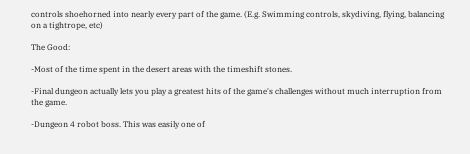controls shoehorned into nearly every part of the game. (E.g. Swimming controls, skydiving, flying, balancing on a tightrope, etc)

The Good:

-Most of the time spent in the desert areas with the timeshift stones.

-Final dungeon actually lets you play a greatest hits of the game's challenges without much interruption from the game.

-Dungeon 4 robot boss. This was easily one of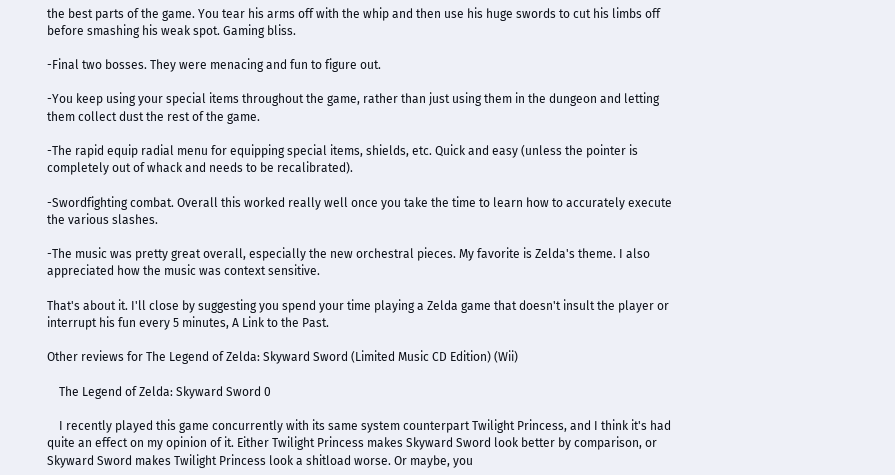the best parts of the game. You tear his arms off with the whip and then use his huge swords to cut his limbs off before smashing his weak spot. Gaming bliss.

-Final two bosses. They were menacing and fun to figure out.

-You keep using your special items throughout the game, rather than just using them in the dungeon and letting them collect dust the rest of the game.

-The rapid equip radial menu for equipping special items, shields, etc. Quick and easy (unless the pointer is completely out of whack and needs to be recalibrated).

-Swordfighting combat. Overall this worked really well once you take the time to learn how to accurately execute the various slashes.

-The music was pretty great overall, especially the new orchestral pieces. My favorite is Zelda's theme. I also appreciated how the music was context sensitive.

That's about it. I'll close by suggesting you spend your time playing a Zelda game that doesn't insult the player or interrupt his fun every 5 minutes, A Link to the Past.

Other reviews for The Legend of Zelda: Skyward Sword (Limited Music CD Edition) (Wii)

    The Legend of Zelda: Skyward Sword 0

    I recently played this game concurrently with its same system counterpart Twilight Princess, and I think it's had quite an effect on my opinion of it. Either Twilight Princess makes Skyward Sword look better by comparison, or Skyward Sword makes Twilight Princess look a shitload worse. Or maybe, you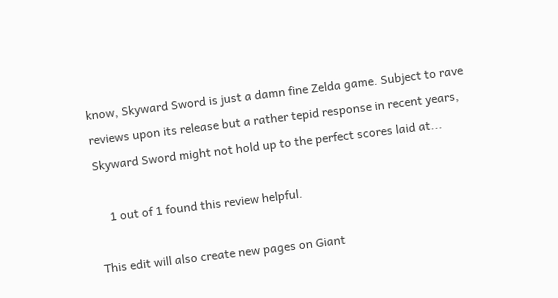know, Skyward Sword is just a damn fine Zelda game. Subject to rave reviews upon its release but a rather tepid response in recent years, Skyward Sword might not hold up to the perfect scores laid at...

    1 out of 1 found this review helpful.

This edit will also create new pages on Giant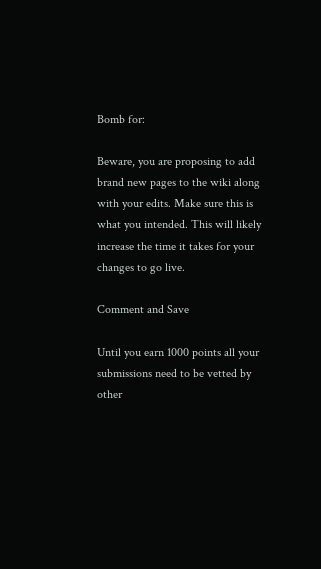Bomb for:

Beware, you are proposing to add brand new pages to the wiki along with your edits. Make sure this is what you intended. This will likely increase the time it takes for your changes to go live.

Comment and Save

Until you earn 1000 points all your submissions need to be vetted by other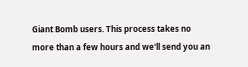Giant Bomb users. This process takes no more than a few hours and we'll send you an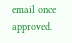email once approved.